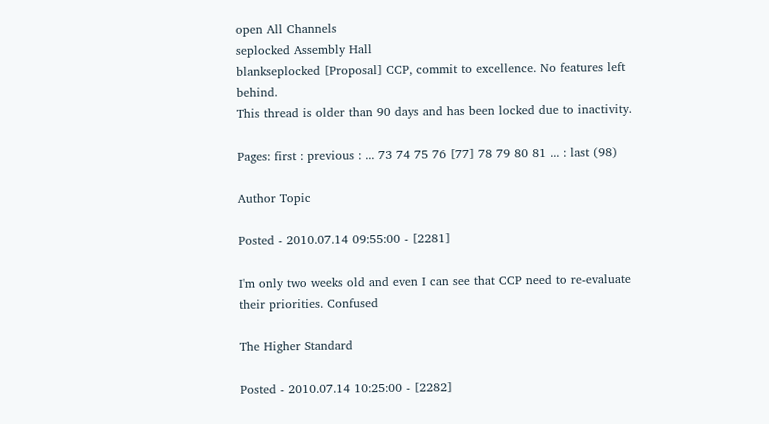open All Channels
seplocked Assembly Hall
blankseplocked [Proposal] CCP, commit to excellence. No features left behind.
This thread is older than 90 days and has been locked due to inactivity.

Pages: first : previous : ... 73 74 75 76 [77] 78 79 80 81 ... : last (98)

Author Topic

Posted - 2010.07.14 09:55:00 - [2281]

I'm only two weeks old and even I can see that CCP need to re-evaluate their priorities. Confused

The Higher Standard

Posted - 2010.07.14 10:25:00 - [2282]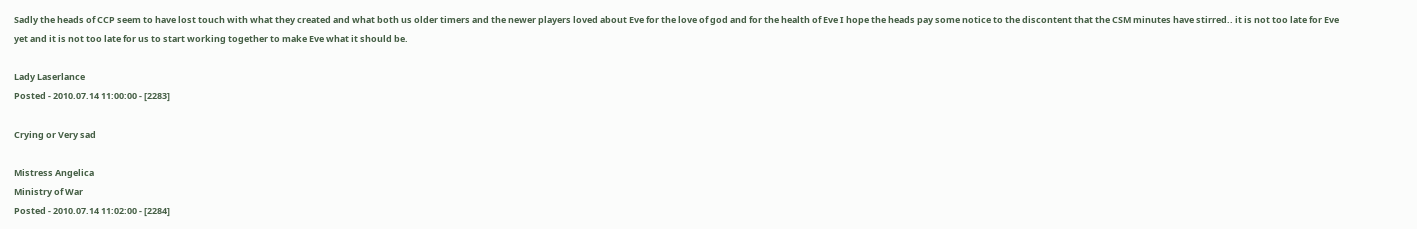Sadly the heads of CCP seem to have lost touch with what they created and what both us older timers and the newer players loved about Eve for the love of god and for the health of Eve I hope the heads pay some notice to the discontent that the CSM minutes have stirred.. it is not too late for Eve yet and it is not too late for us to start working together to make Eve what it should be.

Lady Laserlance
Posted - 2010.07.14 11:00:00 - [2283]

Crying or Very sad

Mistress Angelica
Ministry of War
Posted - 2010.07.14 11:02:00 - [2284]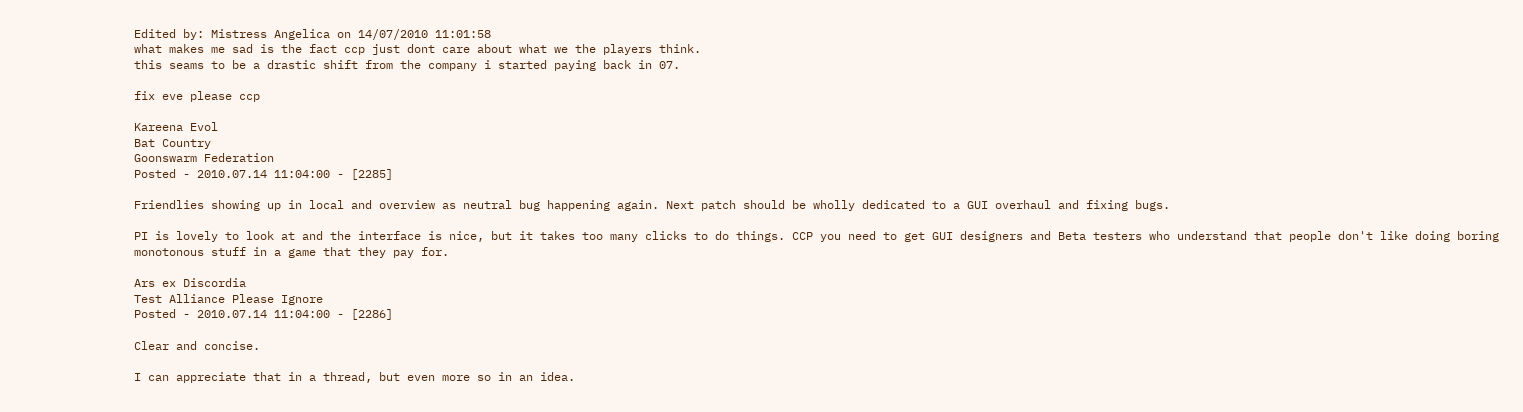Edited by: Mistress Angelica on 14/07/2010 11:01:58
what makes me sad is the fact ccp just dont care about what we the players think.
this seams to be a drastic shift from the company i started paying back in 07.

fix eve please ccp

Kareena Evol
Bat Country
Goonswarm Federation
Posted - 2010.07.14 11:04:00 - [2285]

Friendlies showing up in local and overview as neutral bug happening again. Next patch should be wholly dedicated to a GUI overhaul and fixing bugs.

PI is lovely to look at and the interface is nice, but it takes too many clicks to do things. CCP you need to get GUI designers and Beta testers who understand that people don't like doing boring monotonous stuff in a game that they pay for.

Ars ex Discordia
Test Alliance Please Ignore
Posted - 2010.07.14 11:04:00 - [2286]

Clear and concise.

I can appreciate that in a thread, but even more so in an idea.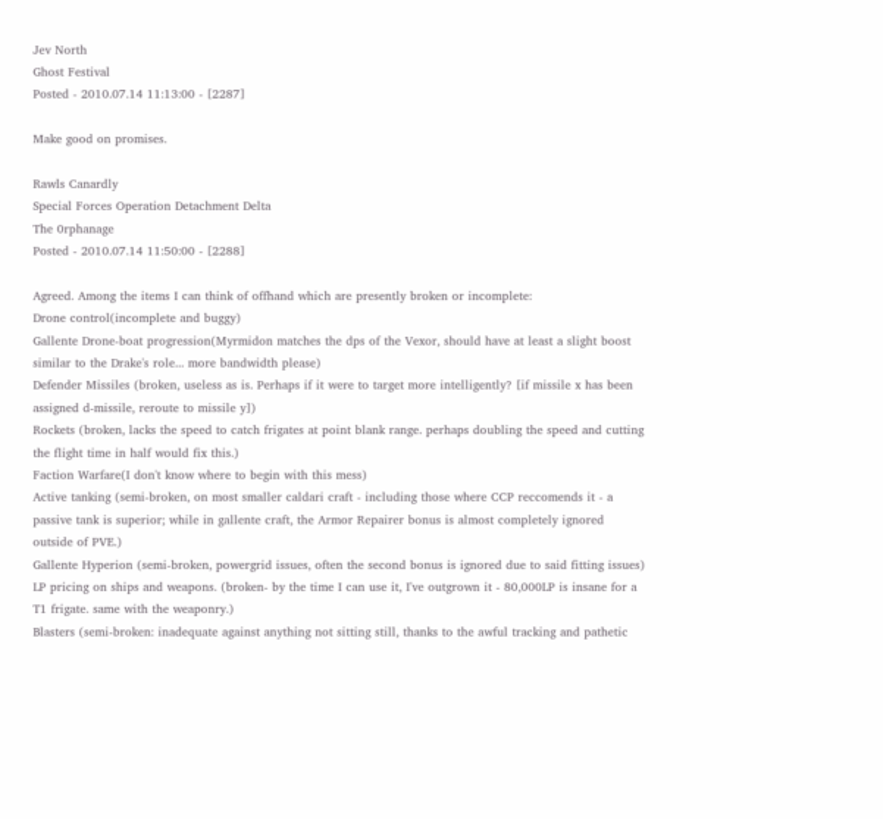Jev North
Ghost Festival
Posted - 2010.07.14 11:13:00 - [2287]

Make good on promises.

Rawls Canardly
Special Forces Operation Detachment Delta
The 0rphanage
Posted - 2010.07.14 11:50:00 - [2288]

Agreed. Among the items I can think of offhand which are presently broken or incomplete:
Drone control(incomplete and buggy)
Gallente Drone-boat progression(Myrmidon matches the dps of the Vexor, should have at least a slight boost similar to the Drake's role... more bandwidth please)
Defender Missiles (broken, useless as is. Perhaps if it were to target more intelligently? [if missile x has been assigned d-missile, reroute to missile y])
Rockets (broken, lacks the speed to catch frigates at point blank range. perhaps doubling the speed and cutting the flight time in half would fix this.)
Faction Warfare(I don't know where to begin with this mess)
Active tanking (semi-broken, on most smaller caldari craft - including those where CCP reccomends it - a passive tank is superior; while in gallente craft, the Armor Repairer bonus is almost completely ignored outside of PVE.)
Gallente Hyperion (semi-broken, powergrid issues, often the second bonus is ignored due to said fitting issues)
LP pricing on ships and weapons. (broken- by the time I can use it, I've outgrown it - 80,000LP is insane for a T1 frigate. same with the weaponry.)
Blasters (semi-broken: inadequate against anything not sitting still, thanks to the awful tracking and pathetic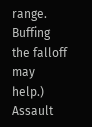range. Buffing the falloff may help.)
Assault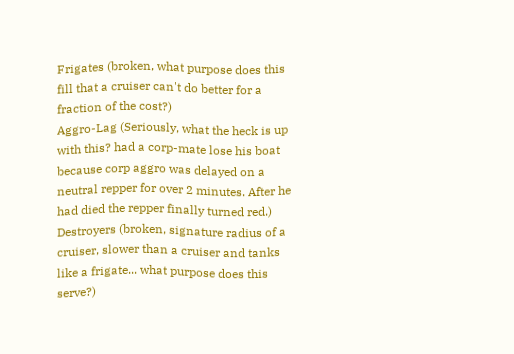Frigates (broken, what purpose does this fill that a cruiser can't do better for a fraction of the cost?)
Aggro-Lag (Seriously, what the heck is up with this? had a corp-mate lose his boat because corp aggro was delayed on a neutral repper for over 2 minutes. After he had died the repper finally turned red.)
Destroyers (broken, signature radius of a cruiser, slower than a cruiser and tanks like a frigate... what purpose does this serve?)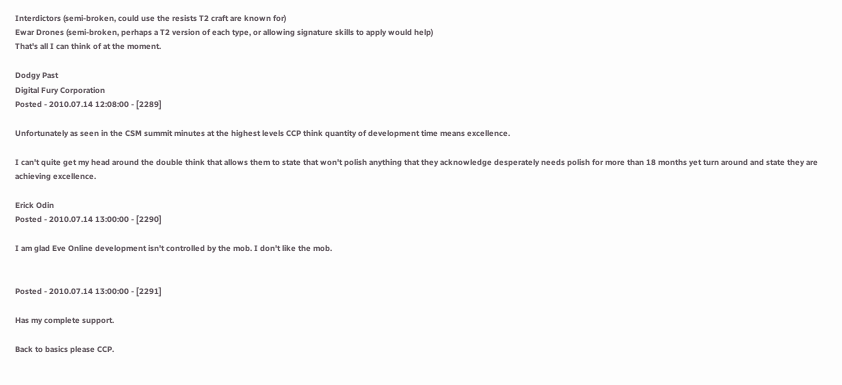Interdictors (semi-broken, could use the resists T2 craft are known for)
Ewar Drones (semi-broken, perhaps a T2 version of each type, or allowing signature skills to apply would help)
That's all I can think of at the moment.

Dodgy Past
Digital Fury Corporation
Posted - 2010.07.14 12:08:00 - [2289]

Unfortunately as seen in the CSM summit minutes at the highest levels CCP think quantity of development time means excellence.

I can't quite get my head around the double think that allows them to state that won't polish anything that they acknowledge desperately needs polish for more than 18 months yet turn around and state they are achieving excellence.

Erick Odin
Posted - 2010.07.14 13:00:00 - [2290]

I am glad Eve Online development isn't controlled by the mob. I don't like the mob.


Posted - 2010.07.14 13:00:00 - [2291]

Has my complete support.

Back to basics please CCP.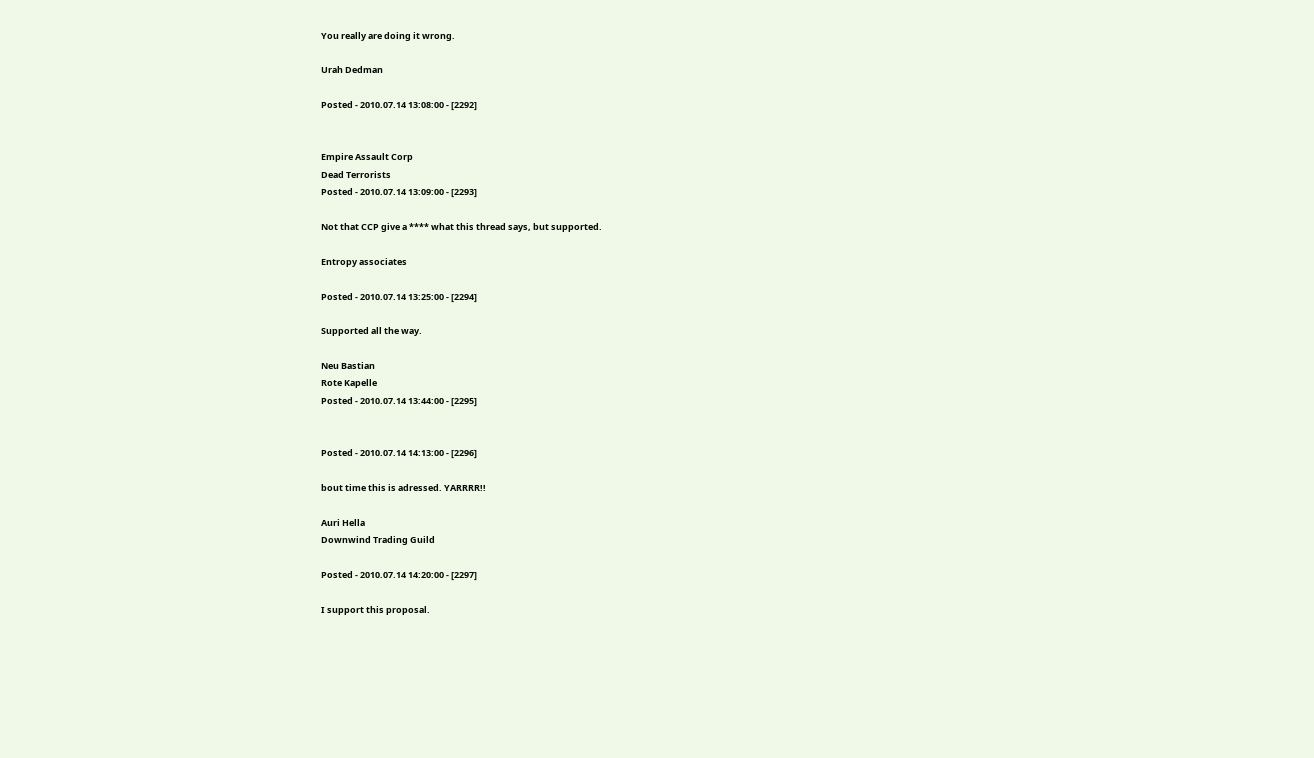You really are doing it wrong.

Urah Dedman

Posted - 2010.07.14 13:08:00 - [2292]


Empire Assault Corp
Dead Terrorists
Posted - 2010.07.14 13:09:00 - [2293]

Not that CCP give a **** what this thread says, but supported.

Entropy associates

Posted - 2010.07.14 13:25:00 - [2294]

Supported all the way.

Neu Bastian
Rote Kapelle
Posted - 2010.07.14 13:44:00 - [2295]


Posted - 2010.07.14 14:13:00 - [2296]

bout time this is adressed. YARRRR!!

Auri Hella
Downwind Trading Guild

Posted - 2010.07.14 14:20:00 - [2297]

I support this proposal.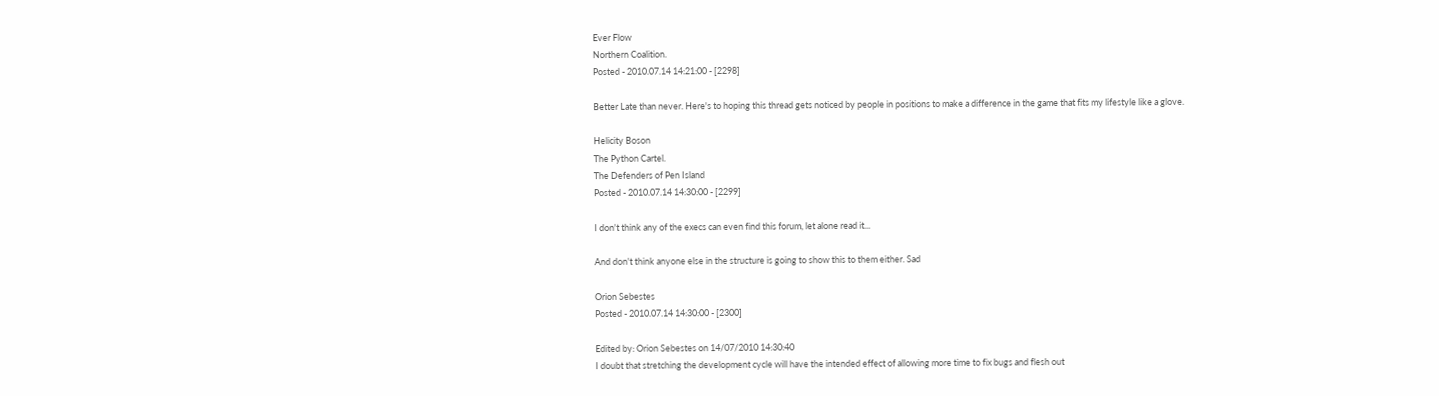Ever Flow
Northern Coalition.
Posted - 2010.07.14 14:21:00 - [2298]

Better Late than never. Here's to hoping this thread gets noticed by people in positions to make a difference in the game that fits my lifestyle like a glove.

Helicity Boson
The Python Cartel.
The Defenders of Pen Island
Posted - 2010.07.14 14:30:00 - [2299]

I don't think any of the execs can even find this forum, let alone read it...

And don't think anyone else in the structure is going to show this to them either. Sad

Orion Sebestes
Posted - 2010.07.14 14:30:00 - [2300]

Edited by: Orion Sebestes on 14/07/2010 14:30:40
I doubt that stretching the development cycle will have the intended effect of allowing more time to fix bugs and flesh out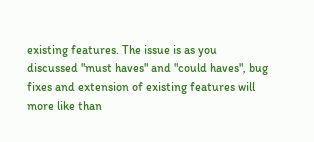existing features. The issue is as you discussed "must haves" and "could haves", bug fixes and extension of existing features will more like than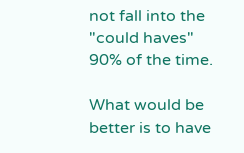not fall into the "could haves" 90% of the time.

What would be better is to have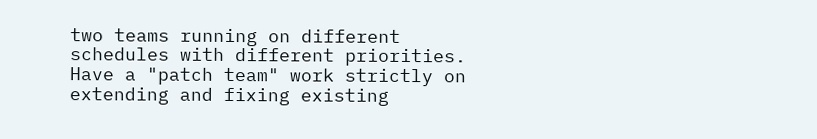two teams running on different schedules with different priorities. Have a "patch team" work strictly on extending and fixing existing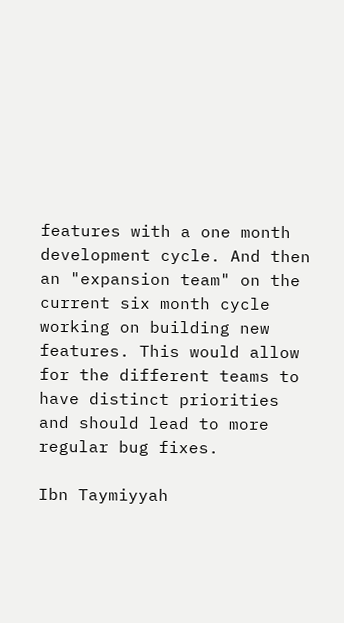features with a one month development cycle. And then an "expansion team" on the current six month cycle working on building new features. This would allow for the different teams to have distinct priorities and should lead to more regular bug fixes.

Ibn Taymiyyah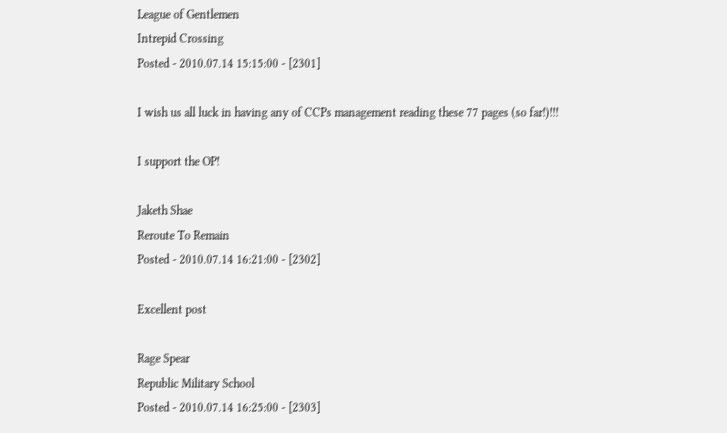League of Gentlemen
Intrepid Crossing
Posted - 2010.07.14 15:15:00 - [2301]

I wish us all luck in having any of CCPs management reading these 77 pages (so far!)!!!

I support the OP!

Jaketh Shae
Reroute To Remain
Posted - 2010.07.14 16:21:00 - [2302]

Excellent post

Rage Spear
Republic Military School
Posted - 2010.07.14 16:25:00 - [2303]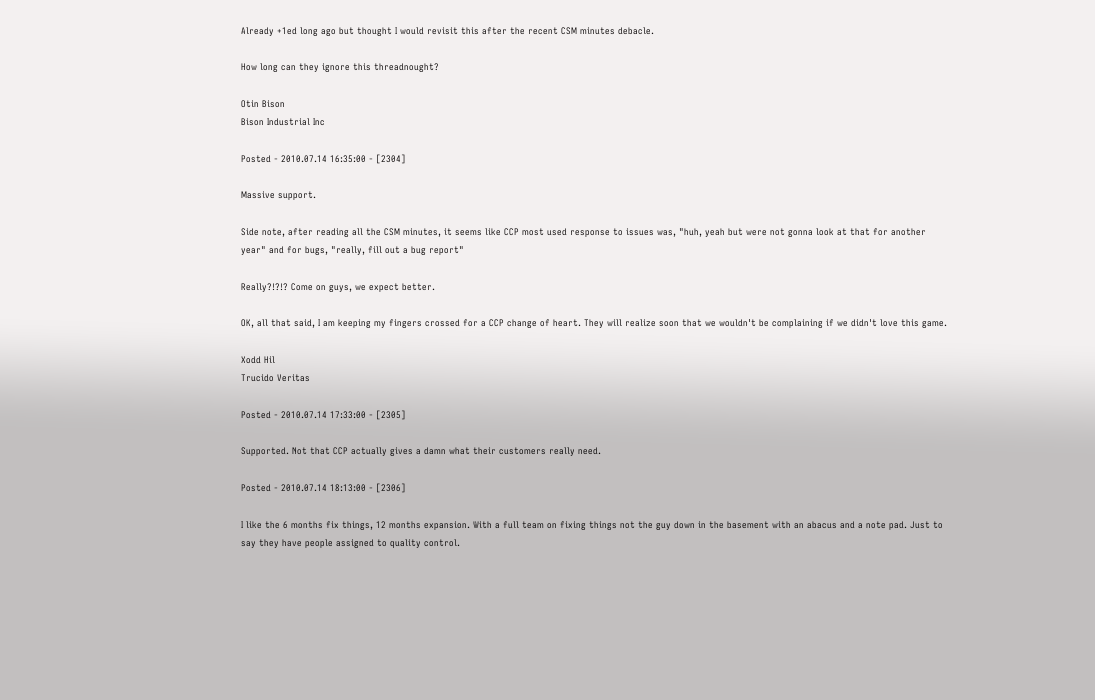Already +1ed long ago but thought I would revisit this after the recent CSM minutes debacle.

How long can they ignore this threadnought?

Otin Bison
Bison Industrial Inc

Posted - 2010.07.14 16:35:00 - [2304]

Massive support.

Side note, after reading all the CSM minutes, it seems like CCP most used response to issues was, "huh, yeah but were not gonna look at that for another year" and for bugs, "really, fill out a bug report"

Really?!?!? Come on guys, we expect better.

OK, all that said, I am keeping my fingers crossed for a CCP change of heart. They will realize soon that we wouldn't be complaining if we didn't love this game.

Xodd Hil
Trucido Veritas

Posted - 2010.07.14 17:33:00 - [2305]

Supported. Not that CCP actually gives a damn what their customers really need.

Posted - 2010.07.14 18:13:00 - [2306]

I like the 6 months fix things, 12 months expansion. With a full team on fixing things not the guy down in the basement with an abacus and a note pad. Just to say they have people assigned to quality control.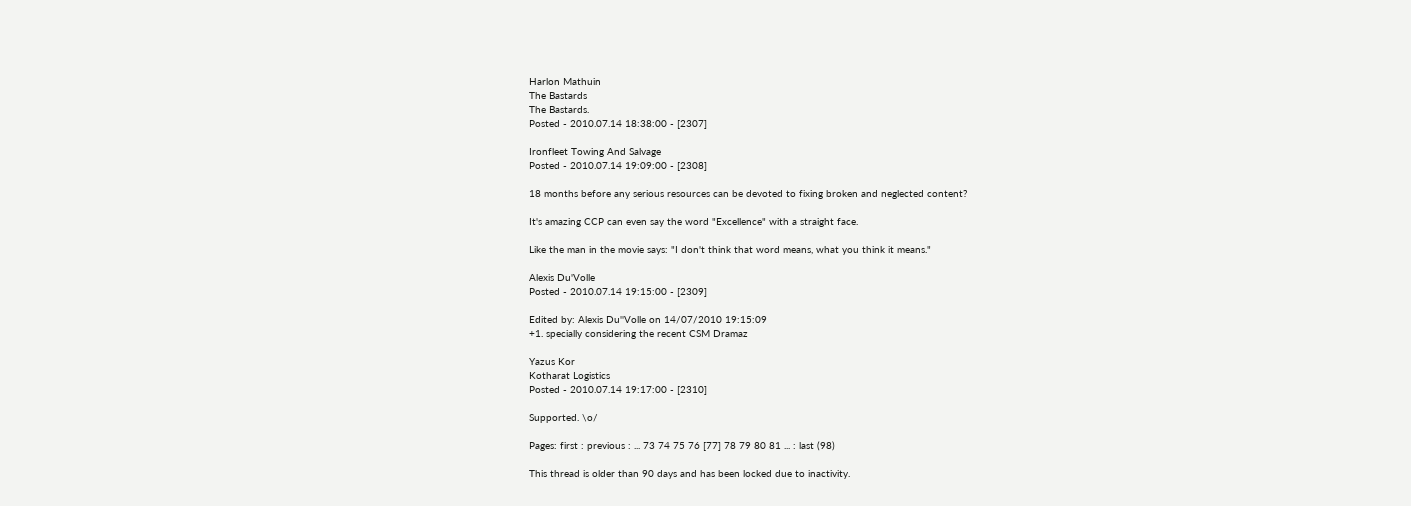Harlon Mathuin
The Bastards
The Bastards.
Posted - 2010.07.14 18:38:00 - [2307]

Ironfleet Towing And Salvage
Posted - 2010.07.14 19:09:00 - [2308]

18 months before any serious resources can be devoted to fixing broken and neglected content?

It's amazing CCP can even say the word "Excellence" with a straight face.

Like the man in the movie says: "I don't think that word means, what you think it means."

Alexis Du'Volle
Posted - 2010.07.14 19:15:00 - [2309]

Edited by: Alexis Du''Volle on 14/07/2010 19:15:09
+1. specially considering the recent CSM Dramaz

Yazus Kor
Kotharat Logistics
Posted - 2010.07.14 19:17:00 - [2310]

Supported. \o/

Pages: first : previous : ... 73 74 75 76 [77] 78 79 80 81 ... : last (98)

This thread is older than 90 days and has been locked due to inactivity.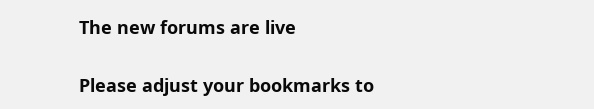The new forums are live

Please adjust your bookmarks to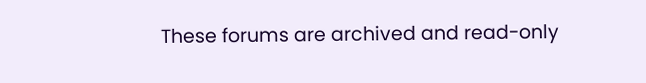These forums are archived and read-only